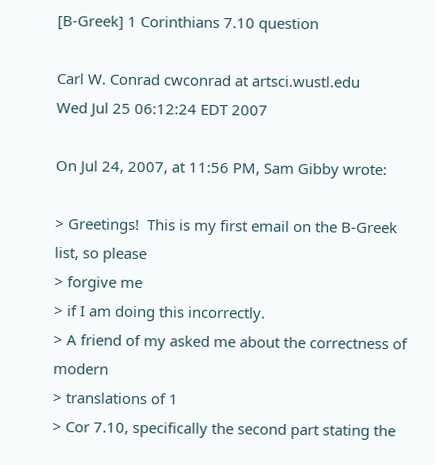[B-Greek] 1 Corinthians 7.10 question

Carl W. Conrad cwconrad at artsci.wustl.edu
Wed Jul 25 06:12:24 EDT 2007

On Jul 24, 2007, at 11:56 PM, Sam Gibby wrote:

> Greetings!  This is my first email on the B-Greek list, so please
> forgive me
> if I am doing this incorrectly.
> A friend of my asked me about the correctness of modern
> translations of 1
> Cor 7.10, specifically the second part stating the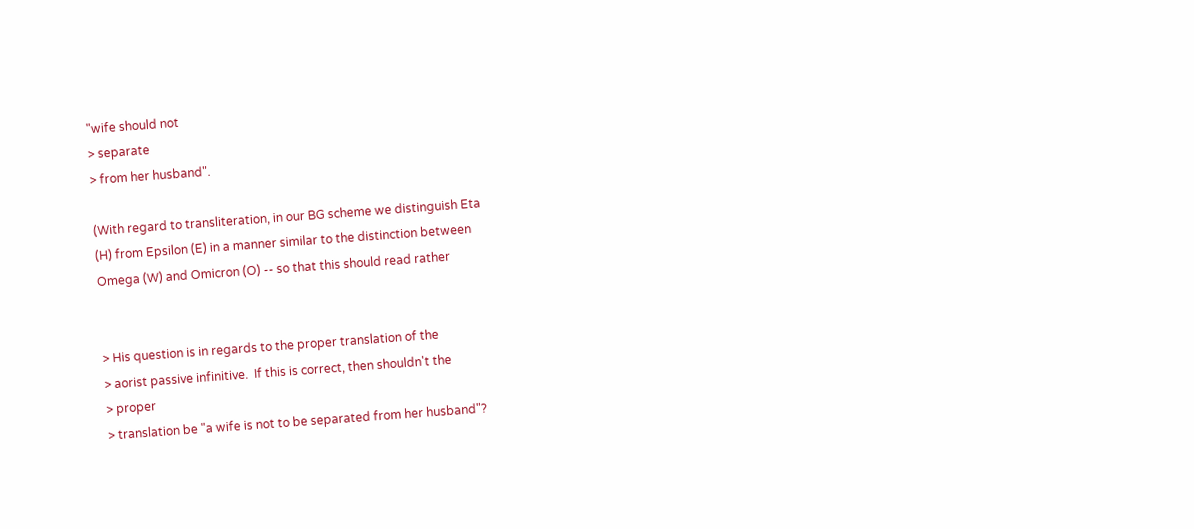"wife should not
> separate
> from her husband".

(With regard to transliteration, in our BG scheme we distinguish Eta
(H) from Epsilon (E) in a manner similar to the distinction between
Omega (W) and Omicron (O) -- so that this should read rather


> His question is in regards to the proper translation of the
> aorist passive infinitive.  If this is correct, then shouldn't the
> proper
> translation be "a wife is not to be separated from her husband"?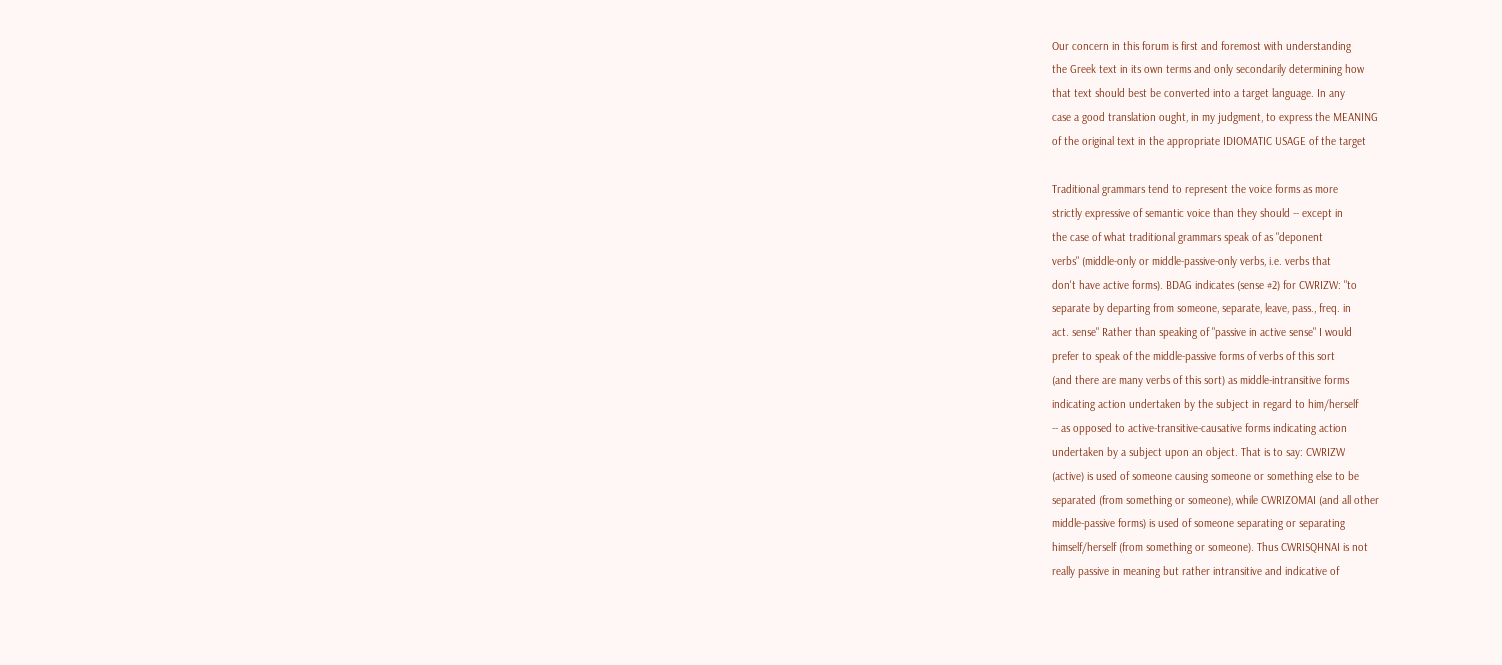Our concern in this forum is first and foremost with understanding
the Greek text in its own terms and only secondarily determining how
that text should best be converted into a target language. In any
case a good translation ought, in my judgment, to express the MEANING
of the original text in the appropriate IDIOMATIC USAGE of the target

Traditional grammars tend to represent the voice forms as more
strictly expressive of semantic voice than they should -- except in
the case of what traditional grammars speak of as "deponent
verbs" (middle-only or middle-passive-only verbs, i.e. verbs that
don't have active forms). BDAG indicates (sense #2) for CWRIZW: "to
separate by departing from someone, separate, leave, pass., freq. in
act. sense" Rather than speaking of "passive in active sense" I would
prefer to speak of the middle-passive forms of verbs of this sort
(and there are many verbs of this sort) as middle-intransitive forms
indicating action undertaken by the subject in regard to him/herself
-- as opposed to active-transitive-causative forms indicating action
undertaken by a subject upon an object. That is to say: CWRIZW
(active) is used of someone causing someone or something else to be
separated (from something or someone), while CWRIZOMAI (and all other
middle-passive forms) is used of someone separating or separating
himself/herself (from something or someone). Thus CWRISQHNAI is not
really passive in meaning but rather intransitive and indicative of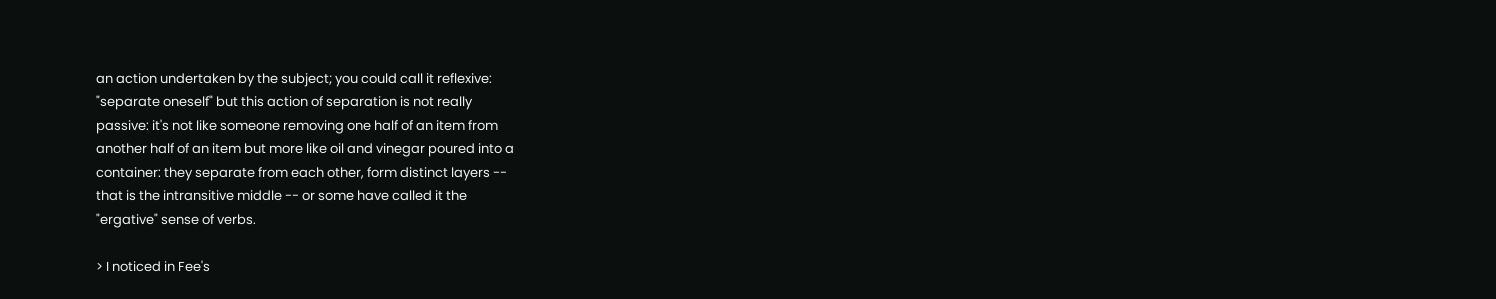an action undertaken by the subject; you could call it reflexive:
"separate oneself" but this action of separation is not really
passive: it's not like someone removing one half of an item from
another half of an item but more like oil and vinegar poured into a
container: they separate from each other, form distinct layers --
that is the intransitive middle -- or some have called it the
"ergative" sense of verbs.

> I noticed in Fee's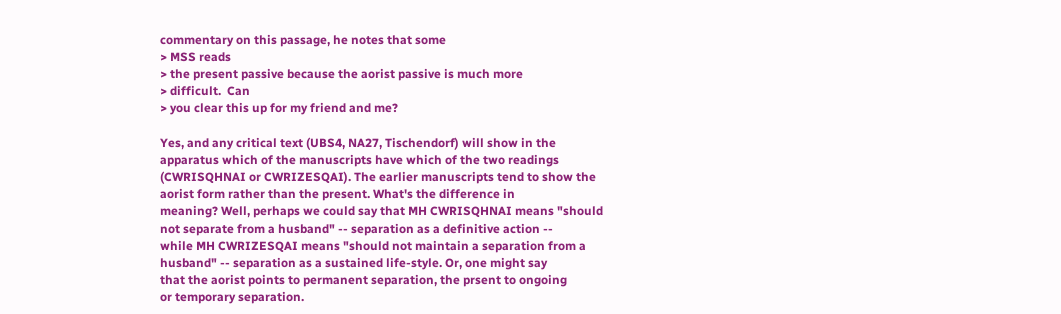commentary on this passage, he notes that some
> MSS reads
> the present passive because the aorist passive is much more
> difficult.  Can
> you clear this up for my friend and me?

Yes, and any critical text (UBS4, NA27, Tischendorf) will show in the
apparatus which of the manuscripts have which of the two readings
(CWRISQHNAI or CWRIZESQAI). The earlier manuscripts tend to show the
aorist form rather than the present. What's the difference in
meaning? Well, perhaps we could say that MH CWRISQHNAI means "should
not separate from a husband" -- separation as a definitive action --
while MH CWRIZESQAI means "should not maintain a separation from a
husband" -- separation as a sustained life-style. Or, one might say
that the aorist points to permanent separation, the prsent to ongoing
or temporary separation.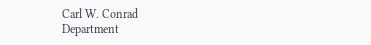Carl W. Conrad
Department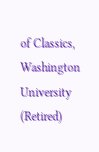of Classics, Washington University (Retired)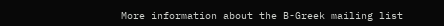More information about the B-Greek mailing list